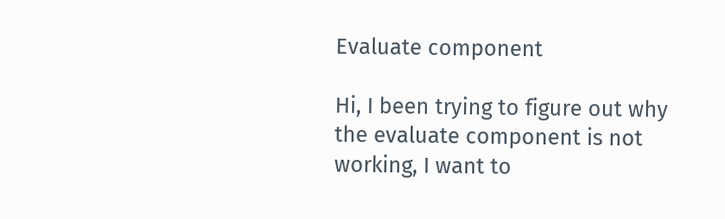Evaluate component

Hi, I been trying to figure out why the evaluate component is not working, I want to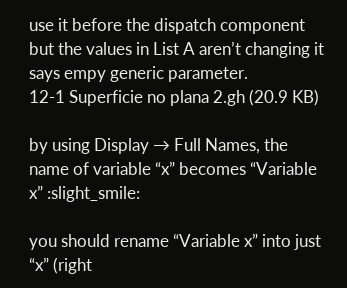use it before the dispatch component but the values in List A aren’t changing it says empy generic parameter.
12-1 Superficie no plana 2.gh (20.9 KB)

by using Display → Full Names, the name of variable “x” becomes “Variable x” :slight_smile:

you should rename “Variable x” into just “x” (right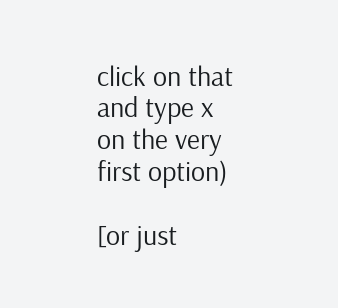click on that and type x on the very first option)

[or just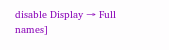disable Display → Full names]